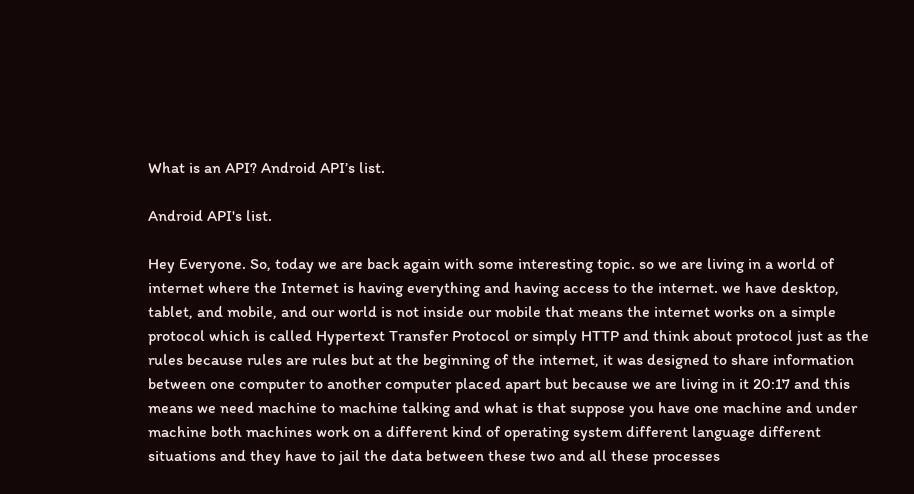What is an API? Android API’s list.

Android API's list.

Hey Everyone. So, today we are back again with some interesting topic. so we are living in a world of internet where the Internet is having everything and having access to the internet. we have desktop, tablet, and mobile, and our world is not inside our mobile that means the internet works on a simple protocol which is called Hypertext Transfer Protocol or simply HTTP and think about protocol just as the rules because rules are rules but at the beginning of the internet, it was designed to share information between one computer to another computer placed apart but because we are living in it 20:17 and this means we need machine to machine talking and what is that suppose you have one machine and under machine both machines work on a different kind of operating system different language different situations and they have to jail the data between these two and all these processes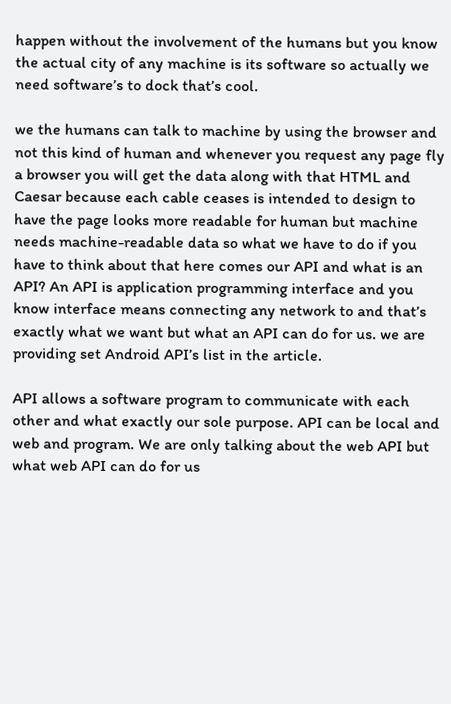happen without the involvement of the humans but you know the actual city of any machine is its software so actually we need software’s to dock that’s cool.

we the humans can talk to machine by using the browser and not this kind of human and whenever you request any page fly a browser you will get the data along with that HTML and Caesar because each cable ceases is intended to design to have the page looks more readable for human but machine needs machine-readable data so what we have to do if you have to think about that here comes our API and what is an API? An API is application programming interface and you know interface means connecting any network to and that’s exactly what we want but what an API can do for us. we are providing set Android API’s list in the article.

API allows a software program to communicate with each other and what exactly our sole purpose. API can be local and web and program. We are only talking about the web API but what web API can do for us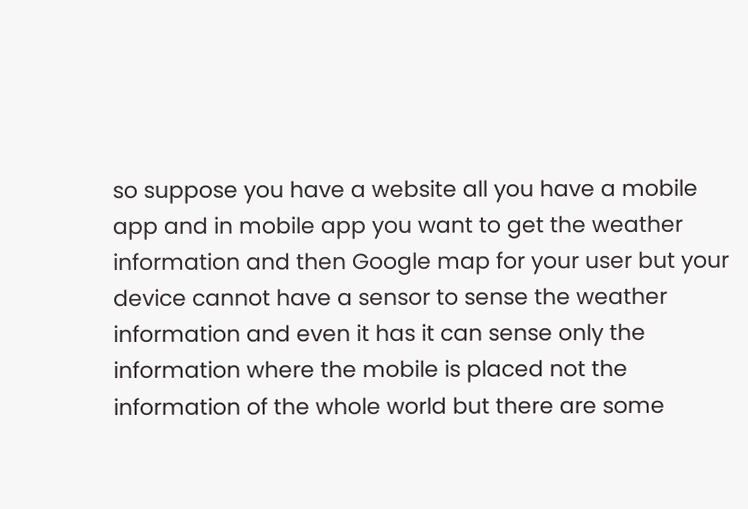so suppose you have a website all you have a mobile app and in mobile app you want to get the weather information and then Google map for your user but your device cannot have a sensor to sense the weather information and even it has it can sense only the information where the mobile is placed not the information of the whole world but there are some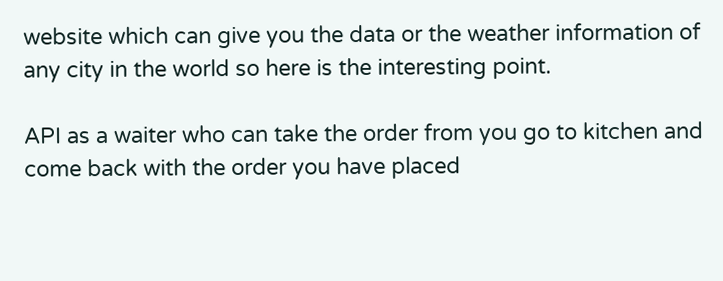website which can give you the data or the weather information of any city in the world so here is the interesting point.

API as a waiter who can take the order from you go to kitchen and come back with the order you have placed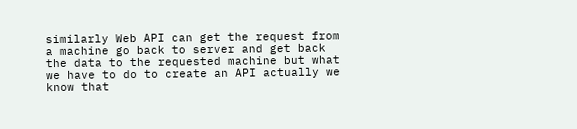similarly Web API can get the request from a machine go back to server and get back the data to the requested machine but what we have to do to create an API actually we know that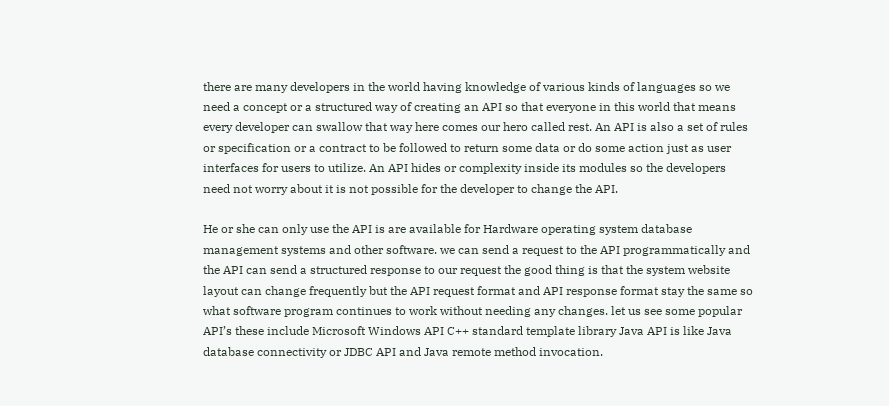there are many developers in the world having knowledge of various kinds of languages so we need a concept or a structured way of creating an API so that everyone in this world that means every developer can swallow that way here comes our hero called rest. An API is also a set of rules or specification or a contract to be followed to return some data or do some action just as user interfaces for users to utilize. An API hides or complexity inside its modules so the developers need not worry about it is not possible for the developer to change the API.

He or she can only use the API is are available for Hardware operating system database management systems and other software. we can send a request to the API programmatically and the API can send a structured response to our request the good thing is that the system website layout can change frequently but the API request format and API response format stay the same so what software program continues to work without needing any changes. let us see some popular API’s these include Microsoft Windows API C++ standard template library Java API is like Java database connectivity or JDBC API and Java remote method invocation.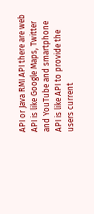API or Java RMI API there are web API is like Google Maps, Twitter and YouTube and smartphone API is like API to provide the users current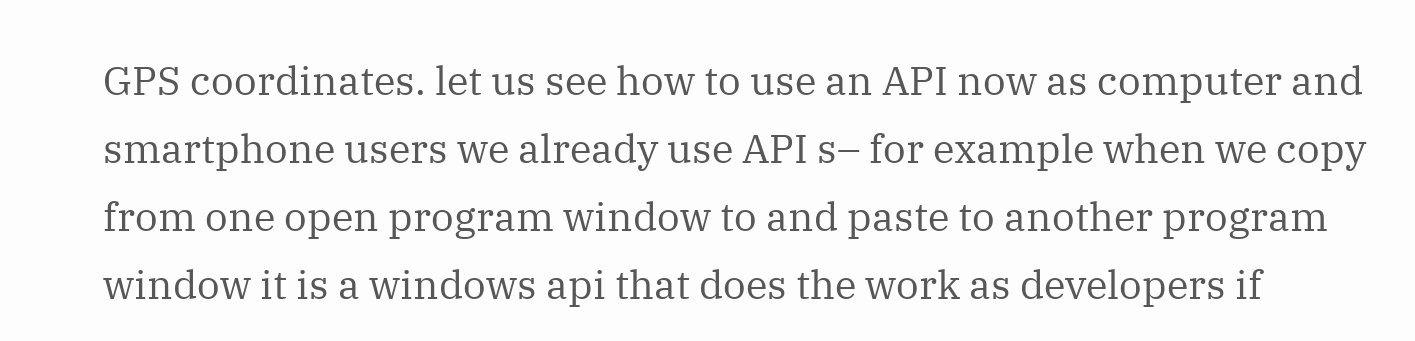GPS coordinates. let us see how to use an API now as computer and smartphone users we already use API s– for example when we copy from one open program window to and paste to another program window it is a windows api that does the work as developers if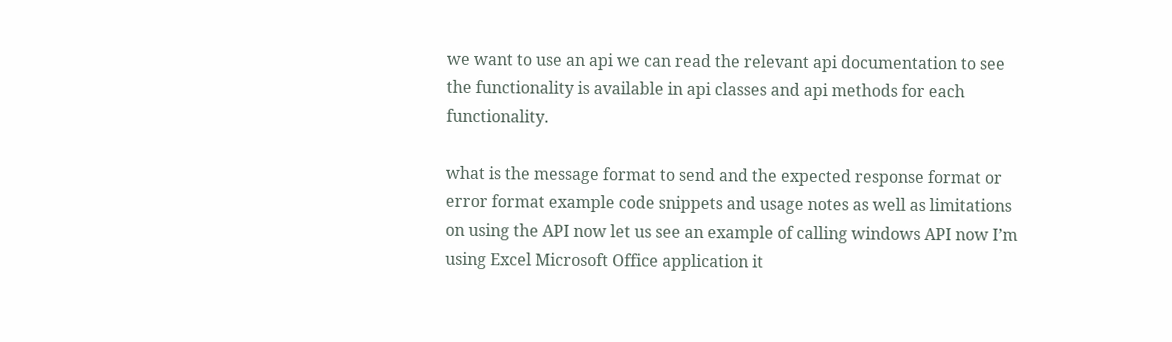we want to use an api we can read the relevant api documentation to see the functionality is available in api classes and api methods for each functionality.

what is the message format to send and the expected response format or error format example code snippets and usage notes as well as limitations on using the API now let us see an example of calling windows API now I’m using Excel Microsoft Office application it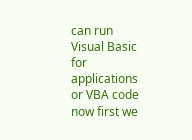can run Visual Basic for applications or VBA code now first we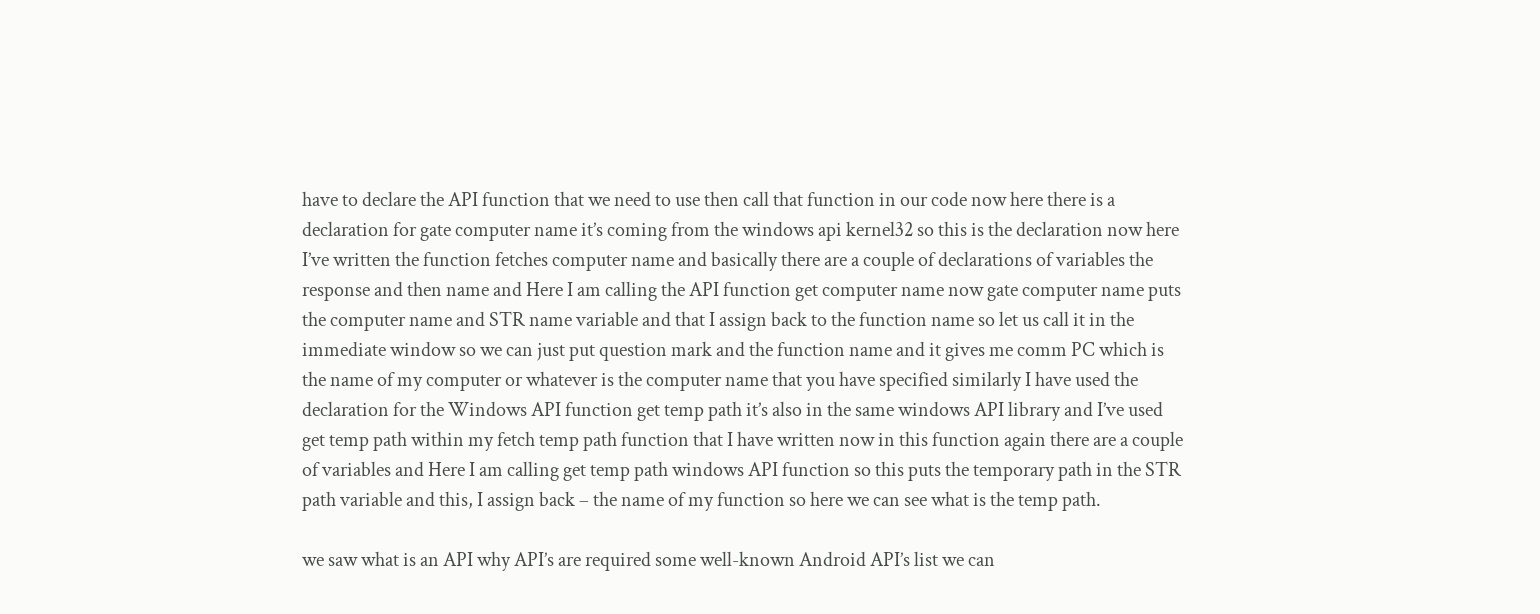have to declare the API function that we need to use then call that function in our code now here there is a declaration for gate computer name it’s coming from the windows api kernel32 so this is the declaration now here I’ve written the function fetches computer name and basically there are a couple of declarations of variables the response and then name and Here I am calling the API function get computer name now gate computer name puts the computer name and STR name variable and that I assign back to the function name so let us call it in the immediate window so we can just put question mark and the function name and it gives me comm PC which is the name of my computer or whatever is the computer name that you have specified similarly I have used the declaration for the Windows API function get temp path it’s also in the same windows API library and I’ve used get temp path within my fetch temp path function that I have written now in this function again there are a couple of variables and Here I am calling get temp path windows API function so this puts the temporary path in the STR path variable and this, I assign back – the name of my function so here we can see what is the temp path.

we saw what is an API why API’s are required some well-known Android API’s list we can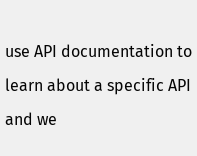use API documentation to learn about a specific API and we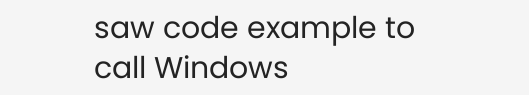saw code example to call Windows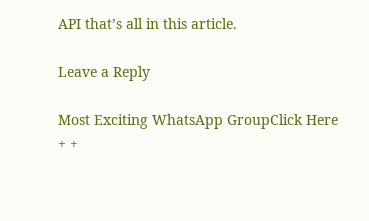API that’s all in this article.

Leave a Reply

Most Exciting WhatsApp GroupClick Here
+ +